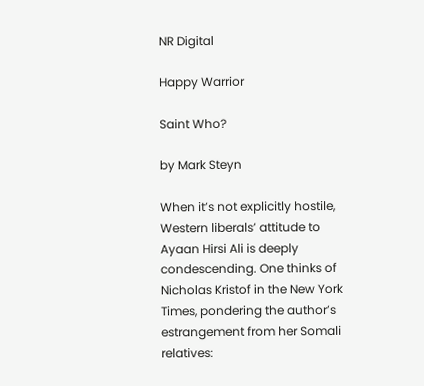NR Digital

Happy Warrior

Saint Who?

by Mark Steyn

When it’s not explicitly hostile, Western liberals’ attitude to Ayaan Hirsi Ali is deeply condescending. One thinks of Nicholas Kristof in the New York Times, pondering the author’s estrangement from her Somali relatives: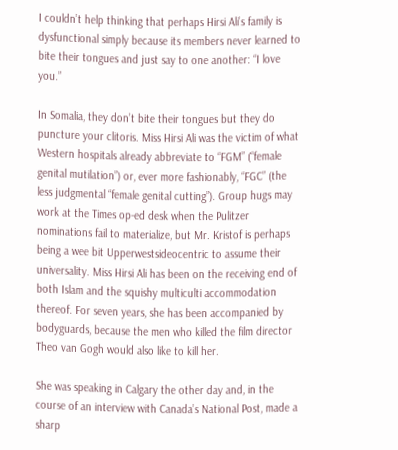I couldn’t help thinking that perhaps Hirsi Ali’s family is dysfunctional simply because its members never learned to bite their tongues and just say to one another: “I love you.”

In Somalia, they don’t bite their tongues but they do puncture your clitoris. Miss Hirsi Ali was the victim of what Western hospitals already abbreviate to “FGM” (“female genital mutilation”) or, ever more fashionably, “FGC” (the less judgmental “female genital cutting”). Group hugs may work at the Times op-ed desk when the Pulitzer nominations fail to materialize, but Mr. Kristof is perhaps being a wee bit Upperwestsideocentric to assume their universality. Miss Hirsi Ali has been on the receiving end of both Islam and the squishy multiculti accommodation thereof. For seven years, she has been accompanied by bodyguards, because the men who killed the film director Theo van Gogh would also like to kill her.

She was speaking in Calgary the other day and, in the course of an interview with Canada’s National Post, made a sharp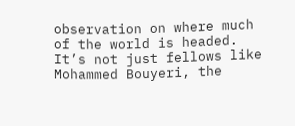observation on where much of the world is headed. It’s not just fellows like Mohammed Bouyeri, the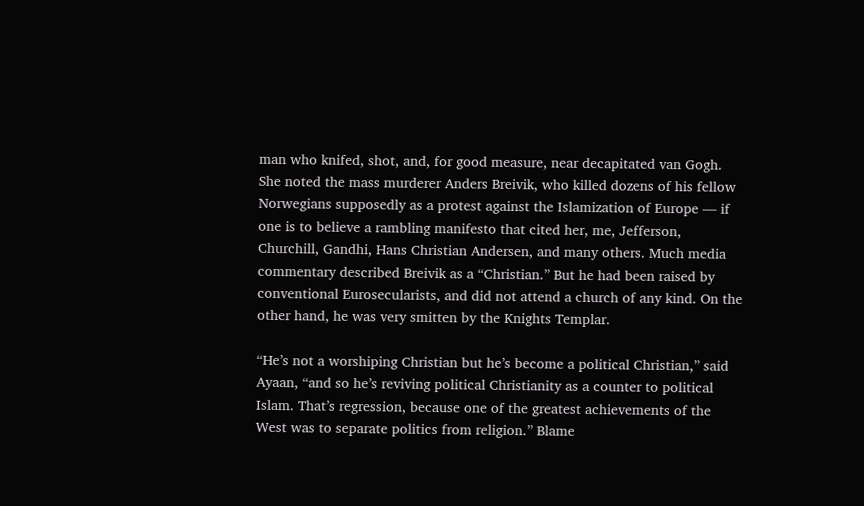man who knifed, shot, and, for good measure, near decapitated van Gogh. She noted the mass murderer Anders Breivik, who killed dozens of his fellow Norwegians supposedly as a protest against the Islamization of Europe — if one is to believe a rambling manifesto that cited her, me, Jefferson, Churchill, Gandhi, Hans Christian Andersen, and many others. Much media commentary described Breivik as a “Christian.” But he had been raised by conventional Eurosecularists, and did not attend a church of any kind. On the other hand, he was very smitten by the Knights Templar.

“He’s not a worshiping Christian but he’s become a political Christian,” said Ayaan, “and so he’s reviving political Christianity as a counter to political Islam. That’s regression, because one of the greatest achievements of the West was to separate politics from religion.” Blame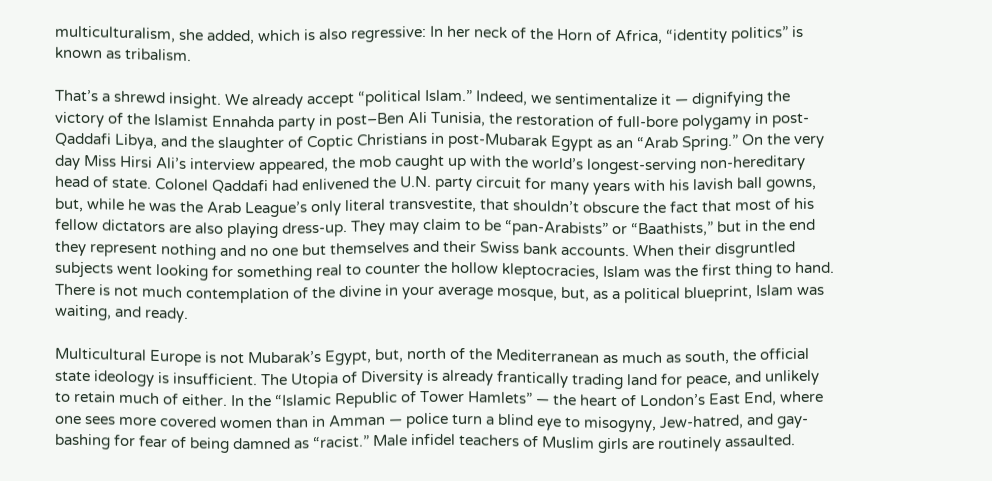multiculturalism, she added, which is also regressive: In her neck of the Horn of Africa, “identity politics” is known as tribalism.

That’s a shrewd insight. We already accept “political Islam.” Indeed, we sentimentalize it — dignifying the victory of the Islamist Ennahda party in post–Ben Ali Tunisia, the restoration of full-bore polygamy in post-Qaddafi Libya, and the slaughter of Coptic Christians in post-Mubarak Egypt as an “Arab Spring.” On the very day Miss Hirsi Ali’s interview appeared, the mob caught up with the world’s longest-serving non-hereditary head of state. Colonel Qaddafi had enlivened the U.N. party circuit for many years with his lavish ball gowns, but, while he was the Arab League’s only literal transvestite, that shouldn’t obscure the fact that most of his fellow dictators are also playing dress-up. They may claim to be “pan-Arabists” or “Baathists,” but in the end they represent nothing and no one but themselves and their Swiss bank accounts. When their disgruntled subjects went looking for something real to counter the hollow kleptocracies, Islam was the first thing to hand. There is not much contemplation of the divine in your average mosque, but, as a political blueprint, Islam was waiting, and ready.

Multicultural Europe is not Mubarak’s Egypt, but, north of the Mediterranean as much as south, the official state ideology is insufficient. The Utopia of Diversity is already frantically trading land for peace, and unlikely to retain much of either. In the “Islamic Republic of Tower Hamlets” — the heart of London’s East End, where one sees more covered women than in Amman — police turn a blind eye to misogyny, Jew-hatred, and gay-bashing for fear of being damned as “racist.” Male infidel teachers of Muslim girls are routinely assaulted.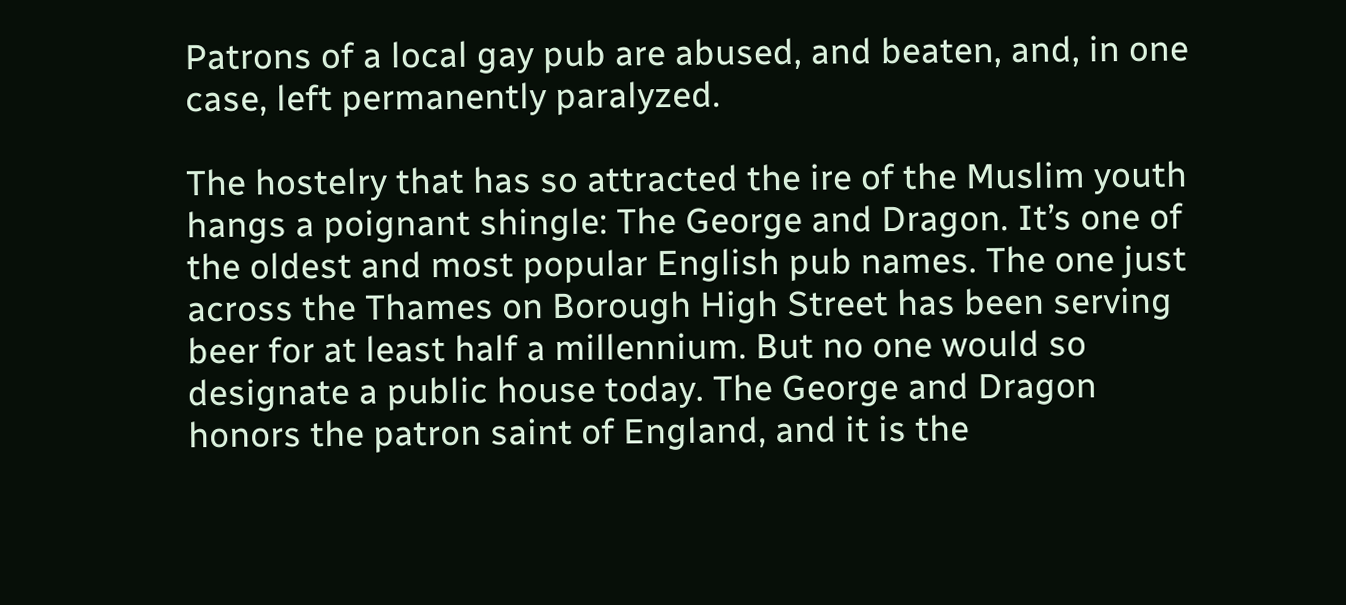Patrons of a local gay pub are abused, and beaten, and, in one case, left permanently paralyzed.

The hostelry that has so attracted the ire of the Muslim youth hangs a poignant shingle: The George and Dragon. It’s one of the oldest and most popular English pub names. The one just across the Thames on Borough High Street has been serving beer for at least half a millennium. But no one would so designate a public house today. The George and Dragon honors the patron saint of England, and it is the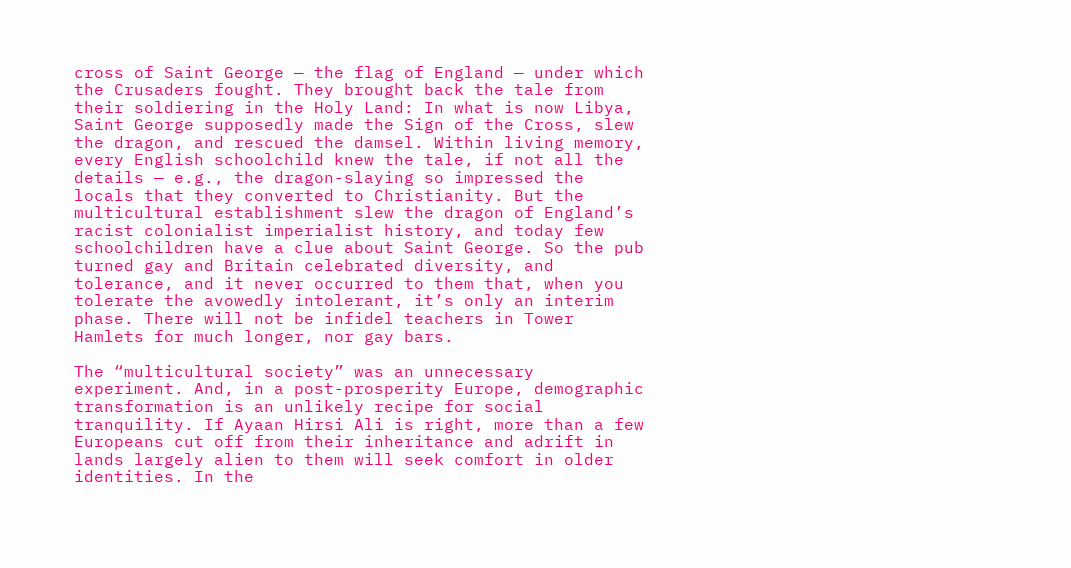cross of Saint George — the flag of England — under which the Crusaders fought. They brought back the tale from their soldiering in the Holy Land: In what is now Libya, Saint George supposedly made the Sign of the Cross, slew the dragon, and rescued the damsel. Within living memory, every English schoolchild knew the tale, if not all the details — e.g., the dragon-slaying so impressed the locals that they converted to Christianity. But the multicultural establishment slew the dragon of England’s racist colonialist imperialist history, and today few schoolchildren have a clue about Saint George. So the pub turned gay and Britain celebrated diversity, and tolerance, and it never occurred to them that, when you tolerate the avowedly intolerant, it’s only an interim phase. There will not be infidel teachers in Tower Hamlets for much longer, nor gay bars.

The “multicultural society” was an unnecessary experiment. And, in a post-prosperity Europe, demographic transformation is an unlikely recipe for social tranquility. If Ayaan Hirsi Ali is right, more than a few Europeans cut off from their inheritance and adrift in lands largely alien to them will seek comfort in older identities. In the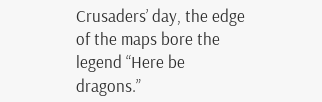Crusaders’ day, the edge of the maps bore the legend “Here be dragons.”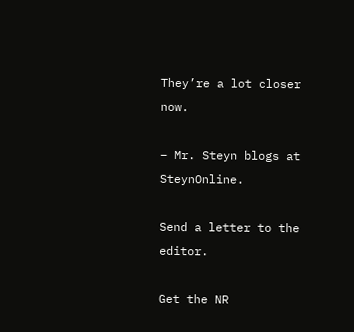They’re a lot closer now.

– Mr. Steyn blogs at SteynOnline.

Send a letter to the editor.

Get the NR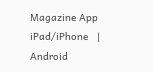Magazine App
iPad/iPhone   |   Android